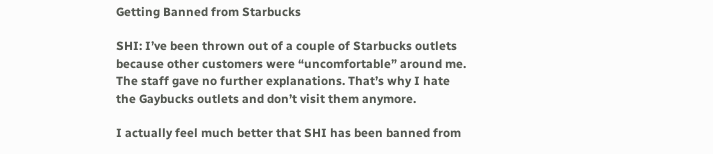Getting Banned from Starbucks

SHI: I’ve been thrown out of a couple of Starbucks outlets because other customers were “uncomfortable” around me. The staff gave no further explanations. That’s why I hate the Gaybucks outlets and don’t visit them anymore.

I actually feel much better that SHI has been banned from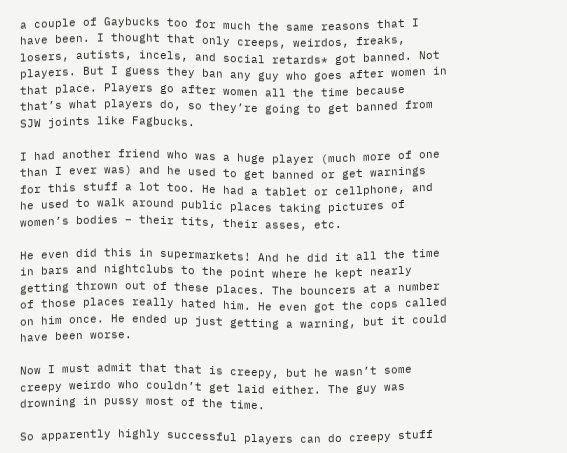a couple of Gaybucks too for much the same reasons that I have been. I thought that only creeps, weirdos, freaks, losers, autists, incels, and social retards* got banned. Not players. But I guess they ban any guy who goes after women in that place. Players go after women all the time because that’s what players do, so they’re going to get banned from SJW joints like Fagbucks.

I had another friend who was a huge player (much more of one than I ever was) and he used to get banned or get warnings for this stuff a lot too. He had a tablet or cellphone, and he used to walk around public places taking pictures of women’s bodies – their tits, their asses, etc.

He even did this in supermarkets! And he did it all the time in bars and nightclubs to the point where he kept nearly getting thrown out of these places. The bouncers at a number of those places really hated him. He even got the cops called on him once. He ended up just getting a warning, but it could have been worse.

Now I must admit that that is creepy, but he wasn’t some creepy weirdo who couldn’t get laid either. The guy was drowning in pussy most of the time.

So apparently highly successful players can do creepy stuff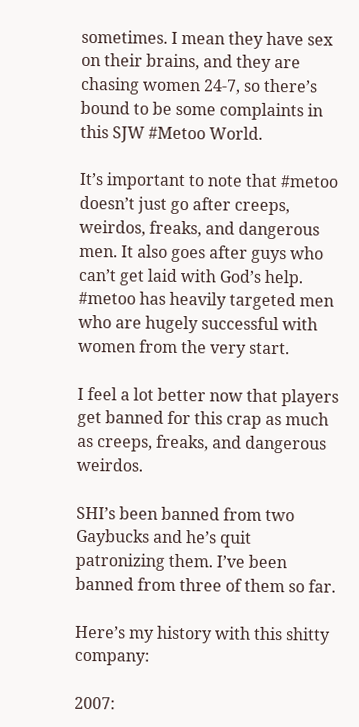sometimes. I mean they have sex on their brains, and they are chasing women 24-7, so there’s bound to be some complaints in this SJW #Metoo World.

It’s important to note that #metoo doesn’t just go after creeps, weirdos, freaks, and dangerous men. It also goes after guys who can’t get laid with God’s help. #metoo has heavily targeted men who are hugely successful with women from the very start.

I feel a lot better now that players get banned for this crap as much as creeps, freaks, and dangerous weirdos.

SHI’s been banned from two Gaybucks and he’s quit patronizing them. I’ve been banned from three of them so far.

Here’s my history with this shitty company:

2007: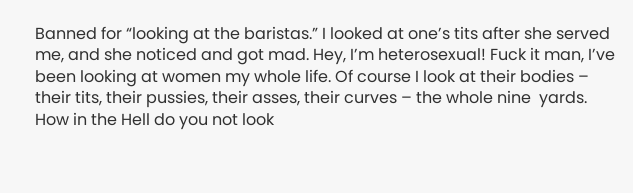Banned for “looking at the baristas.” I looked at one’s tits after she served me, and she noticed and got mad. Hey, I’m heterosexual! Fuck it man, I’ve been looking at women my whole life. Of course I look at their bodies – their tits, their pussies, their asses, their curves – the whole nine  yards. How in the Hell do you not look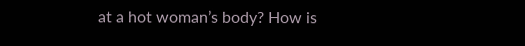at a hot woman’s body? How is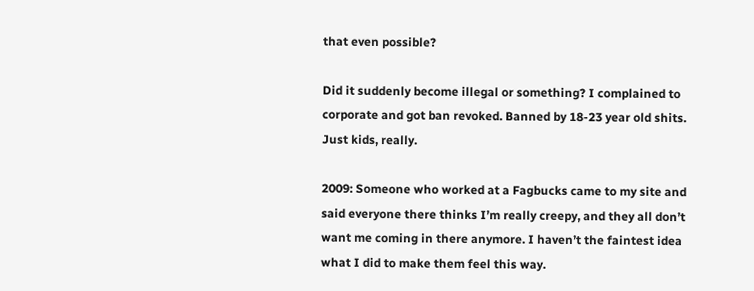that even possible?

Did it suddenly become illegal or something? I complained to corporate and got ban revoked. Banned by 18-23 year old shits. Just kids, really.

2009: Someone who worked at a Fagbucks came to my site and said everyone there thinks I’m really creepy, and they all don’t want me coming in there anymore. I haven’t the faintest idea what I did to make them feel this way.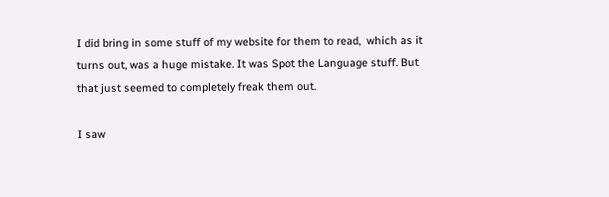I did bring in some stuff of my website for them to read,  which as it turns out, was a huge mistake. It was Spot the Language stuff. But that just seemed to completely freak them out.

I saw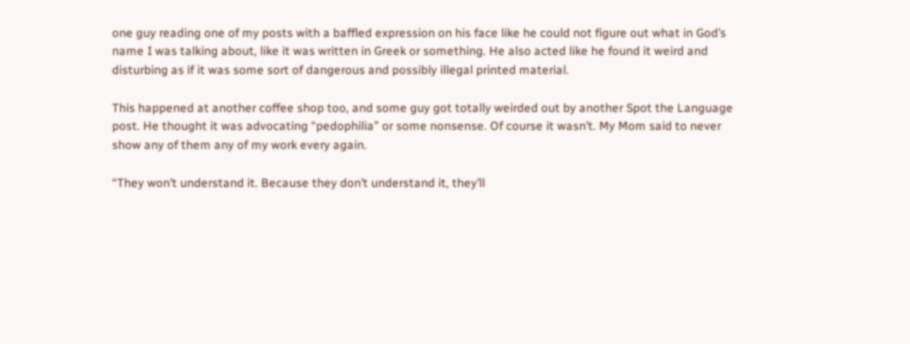one guy reading one of my posts with a baffled expression on his face like he could not figure out what in God’s name I was talking about, like it was written in Greek or something. He also acted like he found it weird and disturbing as if it was some sort of dangerous and possibly illegal printed material.

This happened at another coffee shop too, and some guy got totally weirded out by another Spot the Language post. He thought it was advocating “pedophilia” or some nonsense. Of course it wasn’t. My Mom said to never show any of them any of my work every again.

“They won’t understand it. Because they don’t understand it, they’ll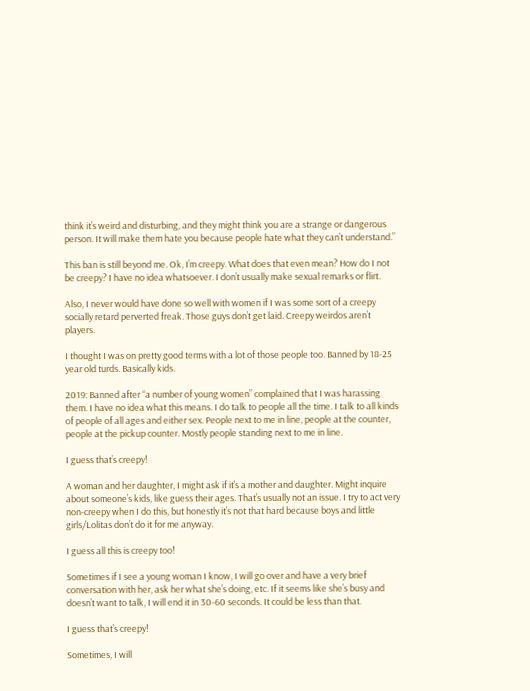think it’s weird and disturbing, and they might think you are a strange or dangerous person. It will make them hate you because people hate what they can’t understand.”

This ban is still beyond me. Ok, I’m creepy. What does that even mean? How do I not be creepy? I have no idea whatsoever. I don’t usually make sexual remarks or flirt.

Also, I never would have done so well with women if I was some sort of a creepy socially retard perverted freak. Those guys don’t get laid. Creepy weirdos aren’t players.

I thought I was on pretty good terms with a lot of those people too. Banned by 18-25 year old turds. Basically kids.

2019: Banned after “a number of young women” complained that I was harassing them. I have no idea what this means. I do talk to people all the time. I talk to all kinds of people of all ages and either sex. People next to me in line, people at the counter, people at the pickup counter. Mostly people standing next to me in line.

I guess that’s creepy!

A woman and her daughter, I might ask if it’s a mother and daughter. Might inquire about someone’s kids, like guess their ages. That’s usually not an issue. I try to act very non-creepy when I do this, but honestly it’s not that hard because boys and little girls/Lolitas don’t do it for me anyway.

I guess all this is creepy too!

Sometimes if I see a young woman I know, I will go over and have a very brief conversation with her, ask her what she’s doing, etc. If it seems like she’s busy and doesn’t want to talk, I will end it in 30-60 seconds. It could be less than that.

I guess that’s creepy!

Sometimes, I will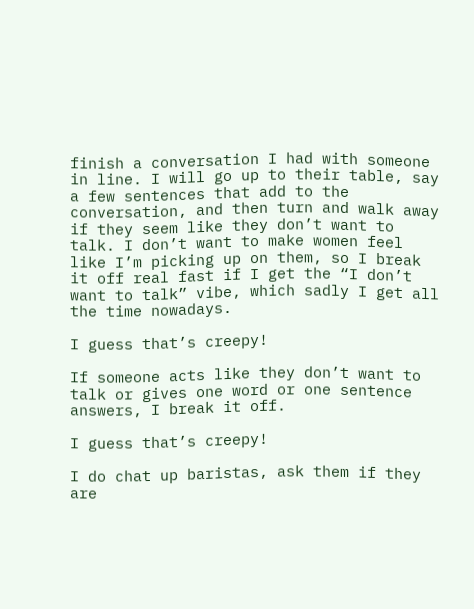finish a conversation I had with someone in line. I will go up to their table, say a few sentences that add to the conversation, and then turn and walk away if they seem like they don’t want to talk. I don’t want to make women feel like I’m picking up on them, so I break it off real fast if I get the “I don’t want to talk” vibe, which sadly I get all the time nowadays.

I guess that’s creepy!

If someone acts like they don’t want to talk or gives one word or one sentence answers, I break it off.

I guess that’s creepy!

I do chat up baristas, ask them if they are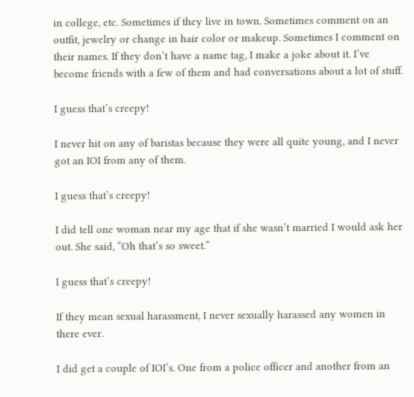in college, etc. Sometimes if they live in town. Sometimes comment on an outfit, jewelry or change in hair color or makeup. Sometimes I comment on their names. If they don’t have a name tag, I make a joke about it. I’ve become friends with a few of them and had conversations about a lot of stuff.

I guess that’s creepy!

I never hit on any of baristas because they were all quite young, and I never got an IOI from any of them.

I guess that’s creepy!

I did tell one woman near my age that if she wasn’t married I would ask her out. She said, “Oh that’s so sweet.”

I guess that’s creepy!

If they mean sexual harassment, I never sexually harassed any women in there ever.

I did get a couple of IOI’s. One from a police officer and another from an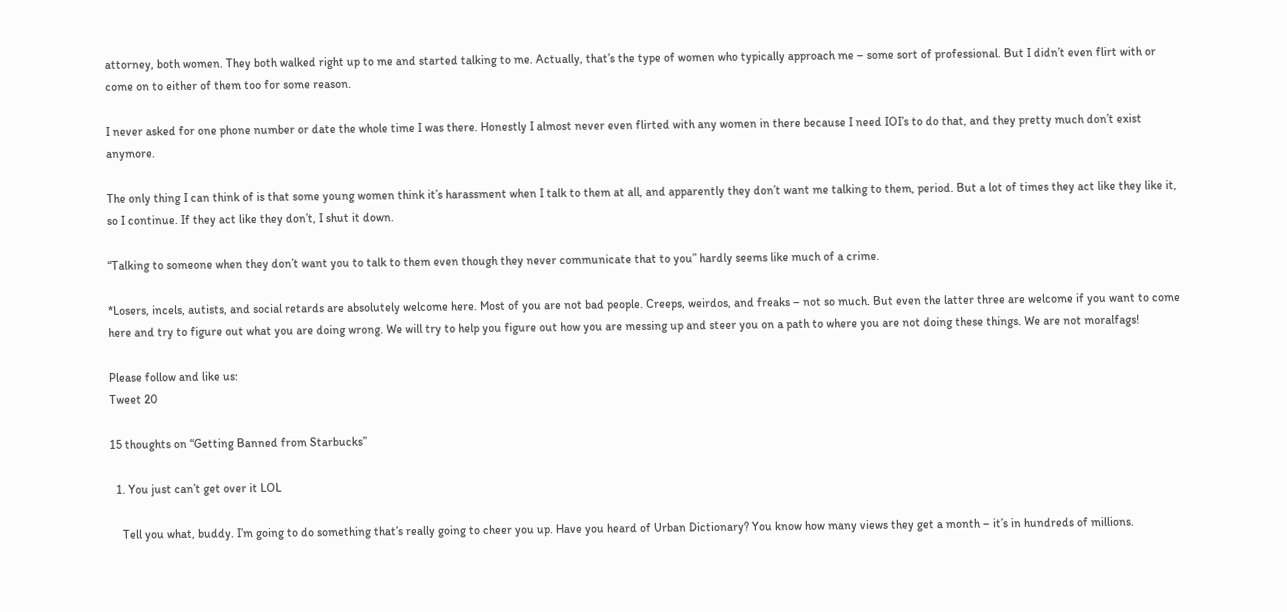attorney, both women. They both walked right up to me and started talking to me. Actually, that’s the type of women who typically approach me – some sort of professional. But I didn’t even flirt with or come on to either of them too for some reason.

I never asked for one phone number or date the whole time I was there. Honestly I almost never even flirted with any women in there because I need IOI’s to do that, and they pretty much don’t exist anymore.

The only thing I can think of is that some young women think it’s harassment when I talk to them at all, and apparently they don’t want me talking to them, period. But a lot of times they act like they like it, so I continue. If they act like they don’t, I shut it down.

“Talking to someone when they don’t want you to talk to them even though they never communicate that to you” hardly seems like much of a crime.

*Losers, incels, autists, and social retards are absolutely welcome here. Most of you are not bad people. Creeps, weirdos, and freaks – not so much. But even the latter three are welcome if you want to come here and try to figure out what you are doing wrong. We will try to help you figure out how you are messing up and steer you on a path to where you are not doing these things. We are not moralfags!

Please follow and like us:
Tweet 20

15 thoughts on “Getting Banned from Starbucks”

  1. You just can’t get over it LOL

    Tell you what, buddy. I’m going to do something that’s really going to cheer you up. Have you heard of Urban Dictionary? You know how many views they get a month – it’s in hundreds of millions.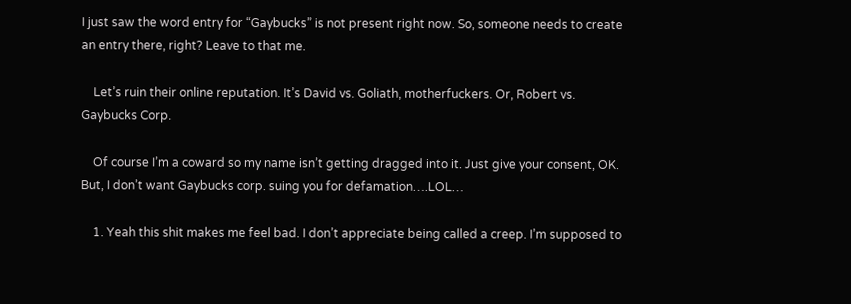I just saw the word entry for “Gaybucks” is not present right now. So, someone needs to create an entry there, right? Leave to that me.

    Let’s ruin their online reputation. It’s David vs. Goliath, motherfuckers. Or, Robert vs. Gaybucks Corp.

    Of course I’m a coward so my name isn’t getting dragged into it. Just give your consent, OK. But, I don’t want Gaybucks corp. suing you for defamation….LOL…

    1. Yeah this shit makes me feel bad. I don’t appreciate being called a creep. I’m supposed to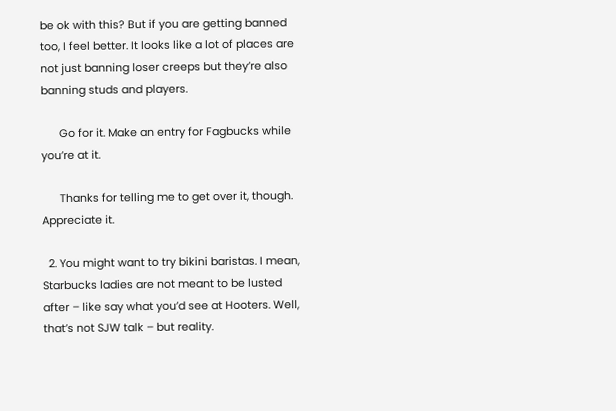be ok with this? But if you are getting banned too, I feel better. It looks like a lot of places are not just banning loser creeps but they’re also banning studs and players.

      Go for it. Make an entry for Fagbucks while you’re at it.

      Thanks for telling me to get over it, though. Appreciate it.

  2. You might want to try bikini baristas. I mean, Starbucks ladies are not meant to be lusted after – like say what you’d see at Hooters. Well, that’s not SJW talk – but reality.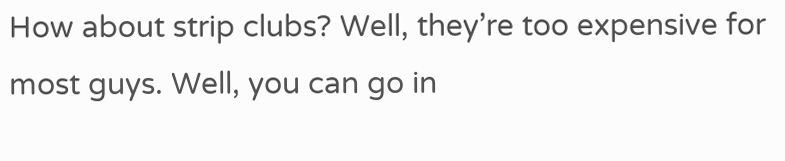How about strip clubs? Well, they’re too expensive for most guys. Well, you can go in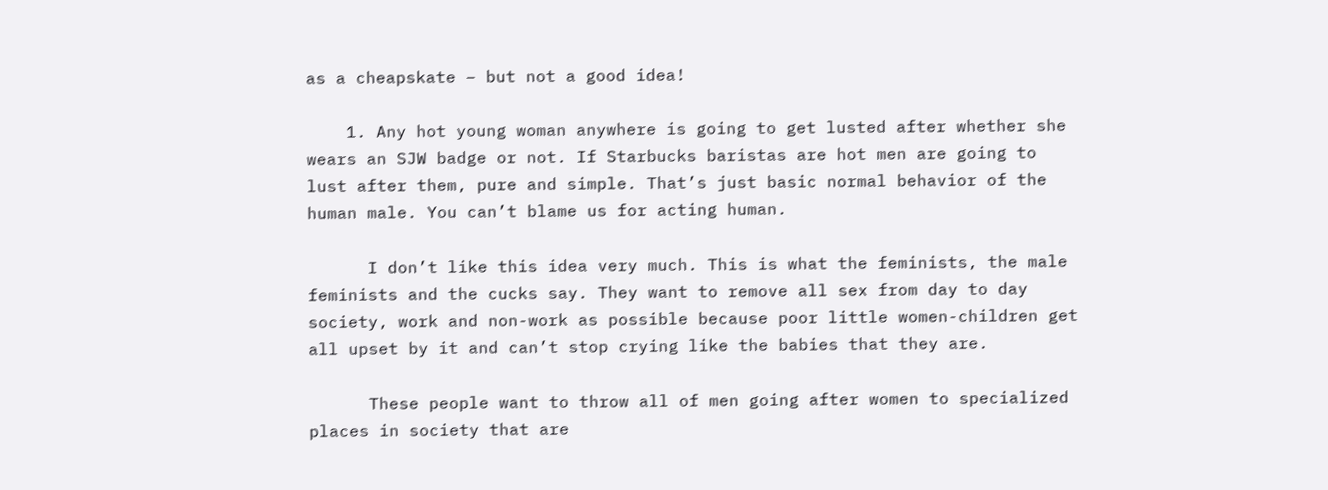as a cheapskate – but not a good idea!

    1. Any hot young woman anywhere is going to get lusted after whether she wears an SJW badge or not. If Starbucks baristas are hot men are going to lust after them, pure and simple. That’s just basic normal behavior of the human male. You can’t blame us for acting human.

      I don’t like this idea very much. This is what the feminists, the male feminists and the cucks say. They want to remove all sex from day to day society, work and non-work as possible because poor little women-children get all upset by it and can’t stop crying like the babies that they are.

      These people want to throw all of men going after women to specialized places in society that are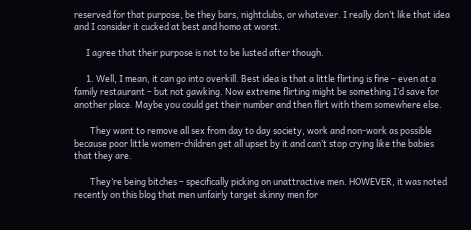reserved for that purpose, be they bars, nightclubs, or whatever. I really don’t like that idea and I consider it cucked at best and homo at worst.

      I agree that their purpose is not to be lusted after though.

      1. Well, I mean, it can go into overkill. Best idea is that a little flirting is fine – even at a family restaurant – but not gawking. Now extreme flirting might be something I’d save for another place. Maybe you could get their number and then flirt with them somewhere else.

        They want to remove all sex from day to day society, work and non-work as possible because poor little women-children get all upset by it and can’t stop crying like the babies that they are.

        They’re being bitches – specifically picking on unattractive men. HOWEVER, it was noted recently on this blog that men unfairly target skinny men for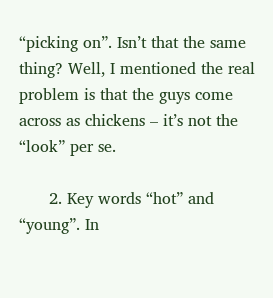“picking on”. Isn’t that the same thing? Well, I mentioned the real problem is that the guys come across as chickens – it’s not the “look” per se.

      2. Key words “hot” and “young”. In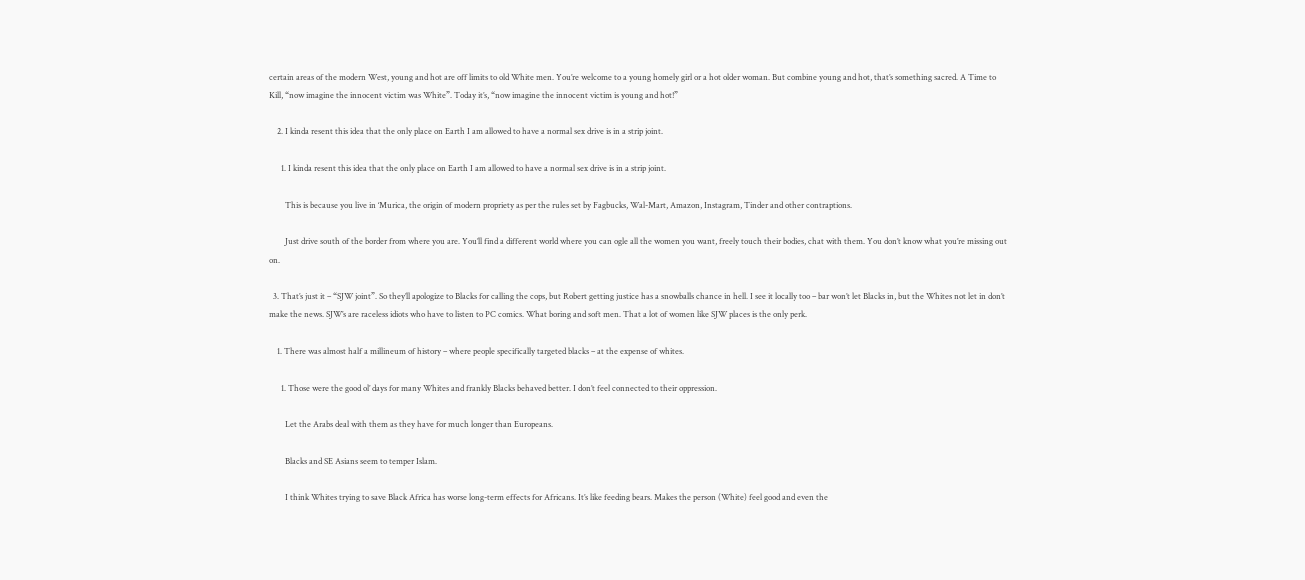certain areas of the modern West, young and hot are off limits to old White men. You’re welcome to a young homely girl or a hot older woman. But combine young and hot, that’s something sacred. A Time to Kill, “now imagine the innocent victim was White”. Today it’s, “now imagine the innocent victim is young and hot!”

    2. I kinda resent this idea that the only place on Earth I am allowed to have a normal sex drive is in a strip joint.

      1. I kinda resent this idea that the only place on Earth I am allowed to have a normal sex drive is in a strip joint.

        This is because you live in ‘Murica, the origin of modern propriety as per the rules set by Fagbucks, Wal-Mart, Amazon, Instagram, Tinder and other contraptions.

        Just drive south of the border from where you are. You’ll find a different world where you can ogle all the women you want, freely touch their bodies, chat with them. You don’t know what you’re missing out on.

  3. That’s just it – “SJW joint”. So they’ll apologize to Blacks for calling the cops, but Robert getting justice has a snowballs chance in hell. I see it locally too – bar won’t let Blacks in, but the Whites not let in don’t make the news. SJW’s are raceless idiots who have to listen to PC comics. What boring and soft men. That a lot of women like SJW places is the only perk.

    1. There was almost half a millineum of history – where people specifically targeted blacks – at the expense of whites.

      1. Those were the good ol’ days for many Whites and frankly Blacks behaved better. I don’t feel connected to their oppression.

        Let the Arabs deal with them as they have for much longer than Europeans.

        Blacks and SE Asians seem to temper Islam.

        I think Whites trying to save Black Africa has worse long-term effects for Africans. It’s like feeding bears. Makes the person (White) feel good and even the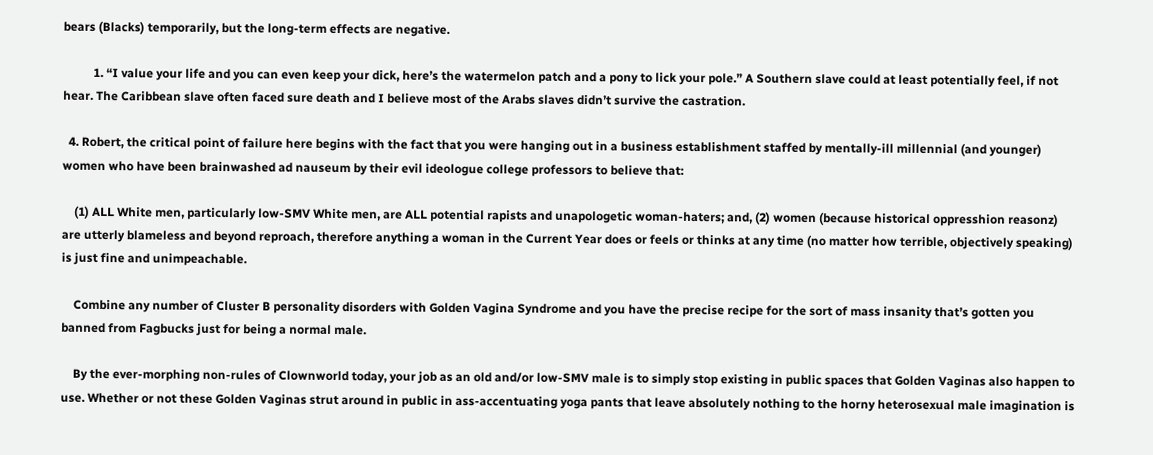bears (Blacks) temporarily, but the long-term effects are negative.

          1. “I value your life and you can even keep your dick, here’s the watermelon patch and a pony to lick your pole.” A Southern slave could at least potentially feel, if not hear. The Caribbean slave often faced sure death and I believe most of the Arabs slaves didn’t survive the castration.

  4. Robert, the critical point of failure here begins with the fact that you were hanging out in a business establishment staffed by mentally-ill millennial (and younger) women who have been brainwashed ad nauseum by their evil ideologue college professors to believe that:

    (1) ALL White men, particularly low-SMV White men, are ALL potential rapists and unapologetic woman-haters; and, (2) women (because historical oppresshion reasonz) are utterly blameless and beyond reproach, therefore anything a woman in the Current Year does or feels or thinks at any time (no matter how terrible, objectively speaking) is just fine and unimpeachable.

    Combine any number of Cluster B personality disorders with Golden Vagina Syndrome and you have the precise recipe for the sort of mass insanity that’s gotten you banned from Fagbucks just for being a normal male.

    By the ever-morphing non-rules of Clownworld today, your job as an old and/or low-SMV male is to simply stop existing in public spaces that Golden Vaginas also happen to use. Whether or not these Golden Vaginas strut around in public in ass-accentuating yoga pants that leave absolutely nothing to the horny heterosexual male imagination is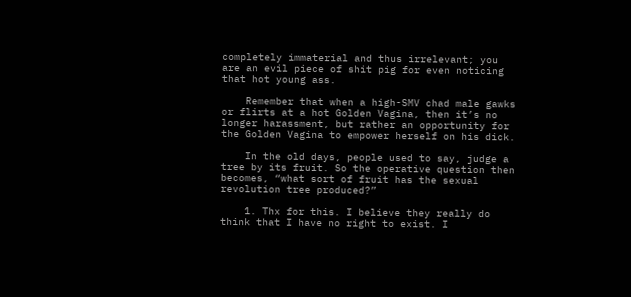completely immaterial and thus irrelevant; you are an evil piece of shit pig for even noticing that hot young ass.

    Remember that when a high-SMV chad male gawks or flirts at a hot Golden Vagina, then it’s no longer harassment, but rather an opportunity for the Golden Vagina to empower herself on his dick.

    In the old days, people used to say, judge a tree by its fruit. So the operative question then becomes, “what sort of fruit has the sexual revolution tree produced?”

    1. Thx for this. I believe they really do think that I have no right to exist. I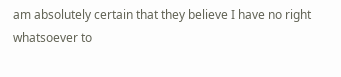am absolutely certain that they believe I have no right whatsoever to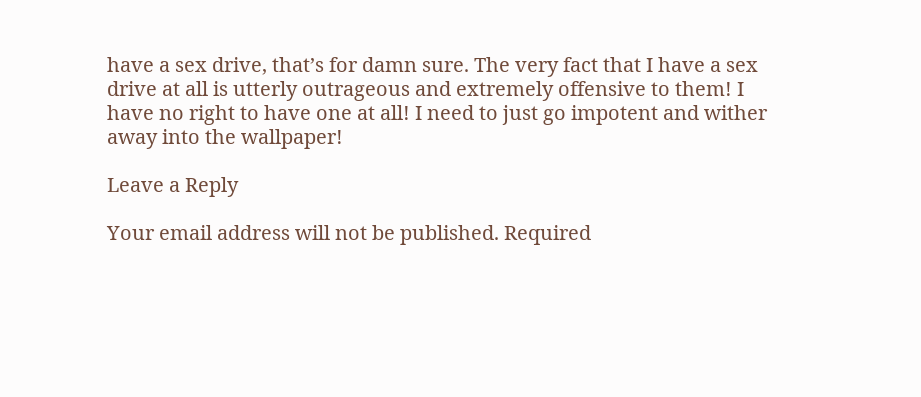have a sex drive, that’s for damn sure. The very fact that I have a sex drive at all is utterly outrageous and extremely offensive to them! I have no right to have one at all! I need to just go impotent and wither away into the wallpaper!

Leave a Reply

Your email address will not be published. Required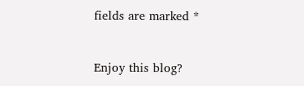fields are marked *


Enjoy this blog?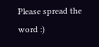Please spread the word :)